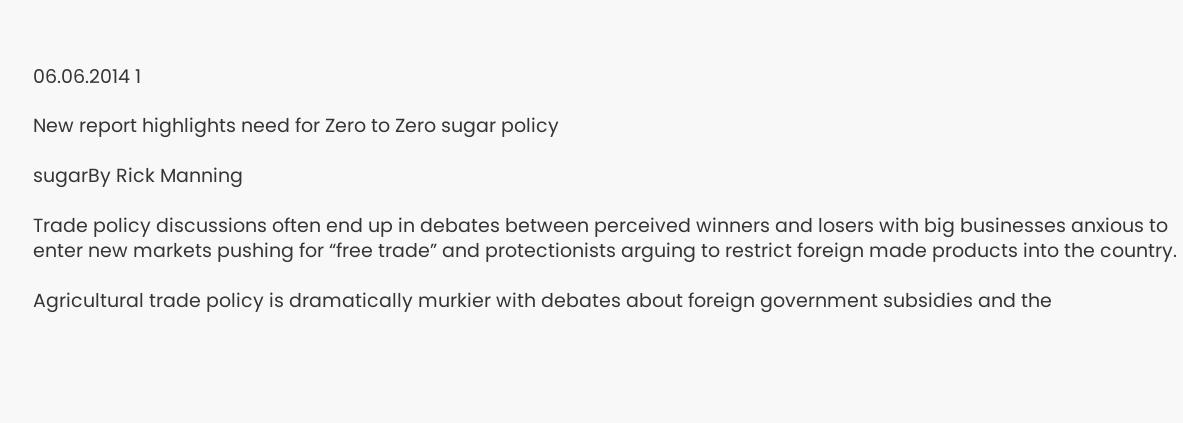06.06.2014 1

New report highlights need for Zero to Zero sugar policy

sugarBy Rick Manning

Trade policy discussions often end up in debates between perceived winners and losers with big businesses anxious to enter new markets pushing for “free trade” and protectionists arguing to restrict foreign made products into the country.

Agricultural trade policy is dramatically murkier with debates about foreign government subsidies and the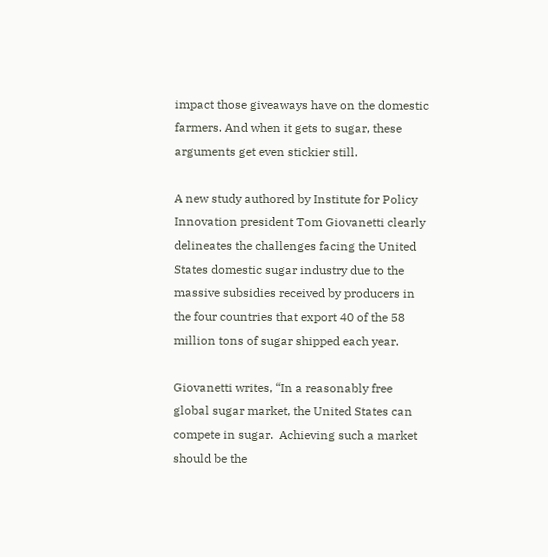impact those giveaways have on the domestic farmers. And when it gets to sugar, these arguments get even stickier still.

A new study authored by Institute for Policy Innovation president Tom Giovanetti clearly delineates the challenges facing the United States domestic sugar industry due to the massive subsidies received by producers in the four countries that export 40 of the 58 million tons of sugar shipped each year.

Giovanetti writes, “In a reasonably free global sugar market, the United States can compete in sugar.  Achieving such a market should be the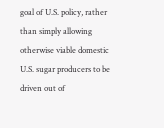goal of U.S. policy, rather than simply allowing otherwise viable domestic U.S. sugar producers to be driven out of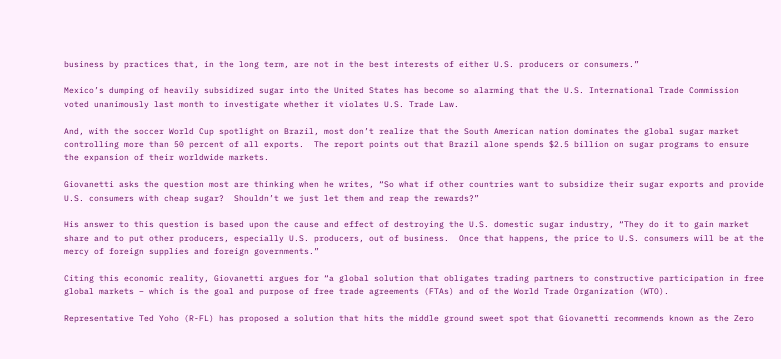business by practices that, in the long term, are not in the best interests of either U.S. producers or consumers.”

Mexico’s dumping of heavily subsidized sugar into the United States has become so alarming that the U.S. International Trade Commission voted unanimously last month to investigate whether it violates U.S. Trade Law.

And, with the soccer World Cup spotlight on Brazil, most don’t realize that the South American nation dominates the global sugar market controlling more than 50 percent of all exports.  The report points out that Brazil alone spends $2.5 billion on sugar programs to ensure the expansion of their worldwide markets.

Giovanetti asks the question most are thinking when he writes, “So what if other countries want to subsidize their sugar exports and provide U.S. consumers with cheap sugar?  Shouldn’t we just let them and reap the rewards?”

His answer to this question is based upon the cause and effect of destroying the U.S. domestic sugar industry, “They do it to gain market share and to put other producers, especially U.S. producers, out of business.  Once that happens, the price to U.S. consumers will be at the mercy of foreign supplies and foreign governments.”

Citing this economic reality, Giovanetti argues for “a global solution that obligates trading partners to constructive participation in free global markets – which is the goal and purpose of free trade agreements (FTAs) and of the World Trade Organization (WTO).

Representative Ted Yoho (R-FL) has proposed a solution that hits the middle ground sweet spot that Giovanetti recommends known as the Zero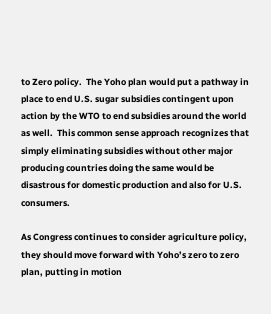to Zero policy.  The Yoho plan would put a pathway in place to end U.S. sugar subsidies contingent upon action by the WTO to end subsidies around the world as well.  This common sense approach recognizes that simply eliminating subsidies without other major producing countries doing the same would be disastrous for domestic production and also for U.S. consumers.

As Congress continues to consider agriculture policy, they should move forward with Yoho’s zero to zero plan, putting in motion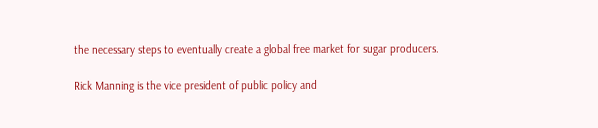the necessary steps to eventually create a global free market for sugar producers.

Rick Manning is the vice president of public policy and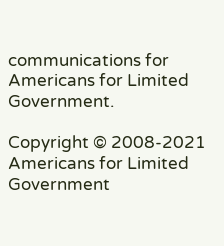communications for Americans for Limited Government.

Copyright © 2008-2021 Americans for Limited Government